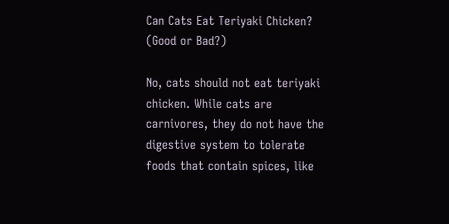Can Cats Eat Teriyaki Chicken? (Good or Bad?)

No, cats should not eat teriyaki chicken. While cats are carnivores, they do not have the digestive system to tolerate foods that contain spices, like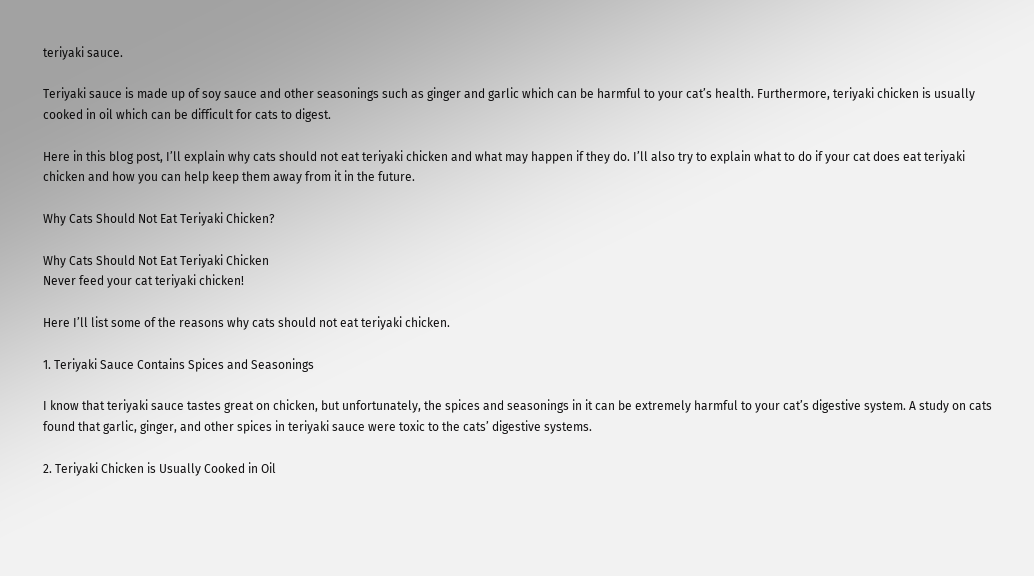teriyaki sauce.

Teriyaki sauce is made up of soy sauce and other seasonings such as ginger and garlic which can be harmful to your cat’s health. Furthermore, teriyaki chicken is usually cooked in oil which can be difficult for cats to digest.

Here in this blog post, I’ll explain why cats should not eat teriyaki chicken and what may happen if they do. I’ll also try to explain what to do if your cat does eat teriyaki chicken and how you can help keep them away from it in the future.

Why Cats Should Not Eat Teriyaki Chicken?

Why Cats Should Not Eat Teriyaki Chicken
Never feed your cat teriyaki chicken!

Here I’ll list some of the reasons why cats should not eat teriyaki chicken.

1. Teriyaki Sauce Contains Spices and Seasonings

I know that teriyaki sauce tastes great on chicken, but unfortunately, the spices and seasonings in it can be extremely harmful to your cat’s digestive system. A study on cats found that garlic, ginger, and other spices in teriyaki sauce were toxic to the cats’ digestive systems.

2. Teriyaki Chicken is Usually Cooked in Oil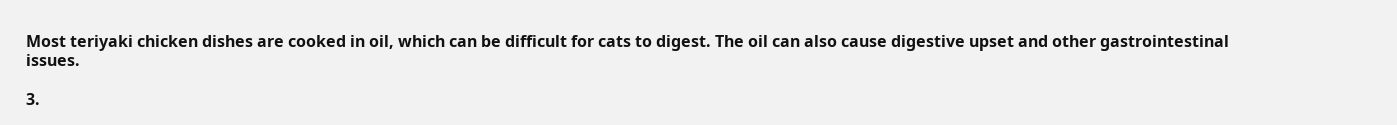Most teriyaki chicken dishes are cooked in oil, which can be difficult for cats to digest. The oil can also cause digestive upset and other gastrointestinal issues.

3.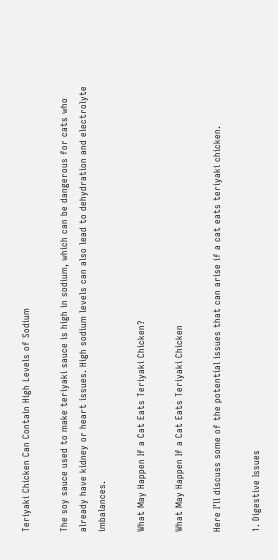Teriyaki Chicken Can Contain High Levels of Sodium

The soy sauce used to make teriyaki sauce is high in sodium, which can be dangerous for cats who already have kidney or heart issues. High sodium levels can also lead to dehydration and electrolyte imbalances.

What May Happen If a Cat Eats Teriyaki Chicken?

What May Happen If a Cat Eats Teriyaki Chicken

Here I’ll discuss some of the potential issues that can arise if a cat eats teriyaki chicken.

1. Digestive Issues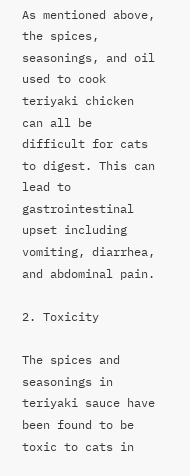As mentioned above, the spices, seasonings, and oil used to cook teriyaki chicken can all be difficult for cats to digest. This can lead to gastrointestinal upset including vomiting, diarrhea, and abdominal pain.

2. Toxicity

The spices and seasonings in teriyaki sauce have been found to be toxic to cats in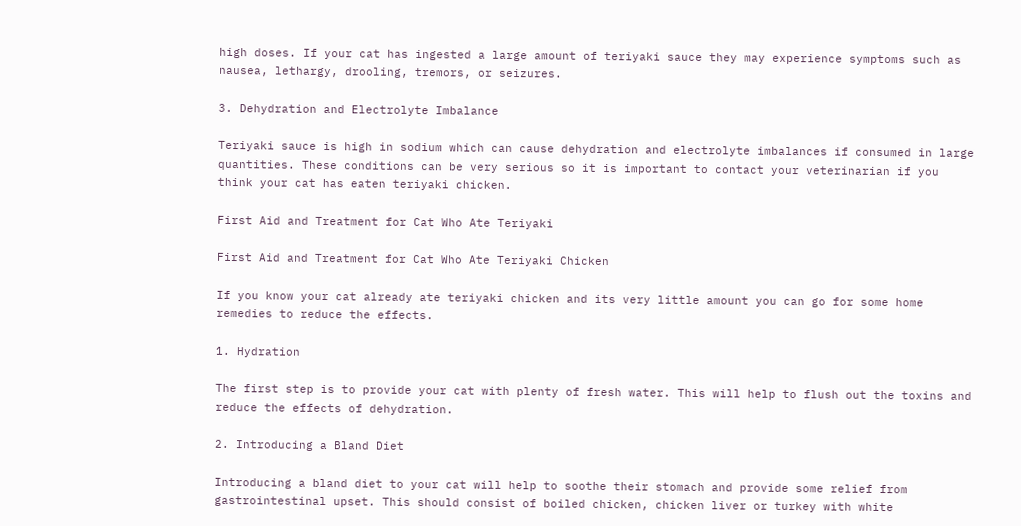high doses. If your cat has ingested a large amount of teriyaki sauce they may experience symptoms such as nausea, lethargy, drooling, tremors, or seizures.

3. Dehydration and Electrolyte Imbalance

Teriyaki sauce is high in sodium which can cause dehydration and electrolyte imbalances if consumed in large quantities. These conditions can be very serious so it is important to contact your veterinarian if you think your cat has eaten teriyaki chicken.

First Aid and Treatment for Cat Who Ate Teriyaki

First Aid and Treatment for Cat Who Ate Teriyaki Chicken

If you know your cat already ate teriyaki chicken and its very little amount you can go for some home remedies to reduce the effects.

1. Hydration

The first step is to provide your cat with plenty of fresh water. This will help to flush out the toxins and reduce the effects of dehydration.

2. Introducing a Bland Diet

Introducing a bland diet to your cat will help to soothe their stomach and provide some relief from gastrointestinal upset. This should consist of boiled chicken, chicken liver or turkey with white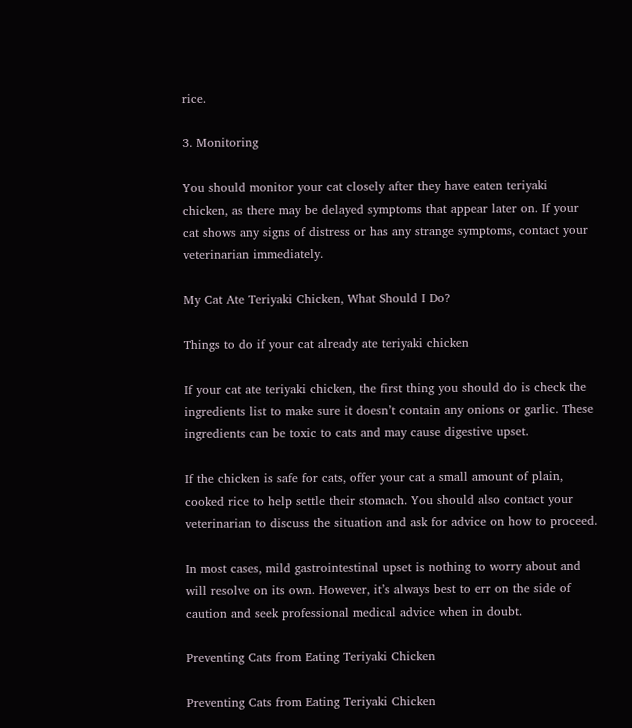rice.

3. Monitoring

You should monitor your cat closely after they have eaten teriyaki chicken, as there may be delayed symptoms that appear later on. If your cat shows any signs of distress or has any strange symptoms, contact your veterinarian immediately.

My Cat Ate Teriyaki Chicken, What Should I Do?

Things to do if your cat already ate teriyaki chicken

If your cat ate teriyaki chicken, the first thing you should do is check the ingredients list to make sure it doesn’t contain any onions or garlic. These ingredients can be toxic to cats and may cause digestive upset.

If the chicken is safe for cats, offer your cat a small amount of plain, cooked rice to help settle their stomach. You should also contact your veterinarian to discuss the situation and ask for advice on how to proceed.

In most cases, mild gastrointestinal upset is nothing to worry about and will resolve on its own. However, it’s always best to err on the side of caution and seek professional medical advice when in doubt.

Preventing Cats from Eating Teriyaki Chicken

Preventing Cats from Eating Teriyaki Chicken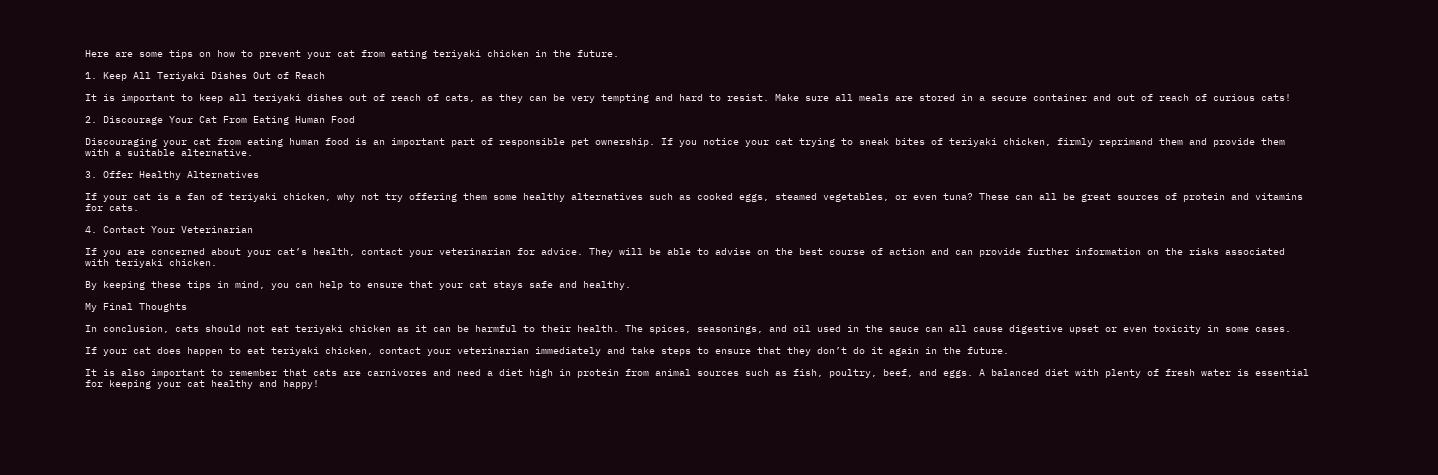Here are some tips on how to prevent your cat from eating teriyaki chicken in the future.

1. Keep All Teriyaki Dishes Out of Reach

It is important to keep all teriyaki dishes out of reach of cats, as they can be very tempting and hard to resist. Make sure all meals are stored in a secure container and out of reach of curious cats!

2. Discourage Your Cat From Eating Human Food

Discouraging your cat from eating human food is an important part of responsible pet ownership. If you notice your cat trying to sneak bites of teriyaki chicken, firmly reprimand them and provide them with a suitable alternative.

3. Offer Healthy Alternatives

If your cat is a fan of teriyaki chicken, why not try offering them some healthy alternatives such as cooked eggs, steamed vegetables, or even tuna? These can all be great sources of protein and vitamins for cats.

4. Contact Your Veterinarian

If you are concerned about your cat’s health, contact your veterinarian for advice. They will be able to advise on the best course of action and can provide further information on the risks associated with teriyaki chicken.

By keeping these tips in mind, you can help to ensure that your cat stays safe and healthy.

My Final Thoughts

In conclusion, cats should not eat teriyaki chicken as it can be harmful to their health. The spices, seasonings, and oil used in the sauce can all cause digestive upset or even toxicity in some cases.

If your cat does happen to eat teriyaki chicken, contact your veterinarian immediately and take steps to ensure that they don’t do it again in the future.

It is also important to remember that cats are carnivores and need a diet high in protein from animal sources such as fish, poultry, beef, and eggs. A balanced diet with plenty of fresh water is essential for keeping your cat healthy and happy!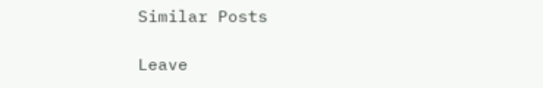Similar Posts

Leave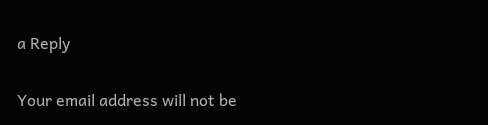a Reply

Your email address will not be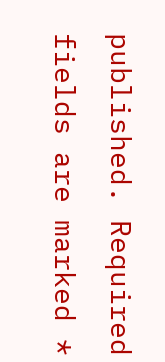published. Required fields are marked *